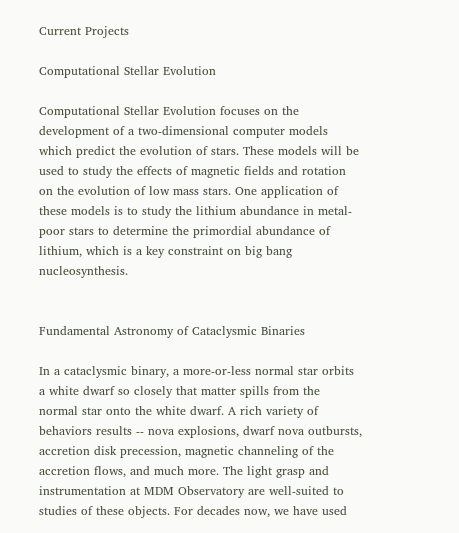Current Projects

Computational Stellar Evolution

Computational Stellar Evolution focuses on the development of a two-dimensional computer models which predict the evolution of stars. These models will be used to study the effects of magnetic fields and rotation on the evolution of low mass stars. One application of these models is to study the lithium abundance in metal-poor stars to determine the primordial abundance of lithium, which is a key constraint on big bang nucleosynthesis.


Fundamental Astronomy of Cataclysmic Binaries

In a cataclysmic binary, a more-or-less normal star orbits a white dwarf so closely that matter spills from the normal star onto the white dwarf. A rich variety of behaviors results -- nova explosions, dwarf nova outbursts, accretion disk precession, magnetic channeling of the accretion flows, and much more. The light grasp and instrumentation at MDM Observatory are well-suited to studies of these objects. For decades now, we have used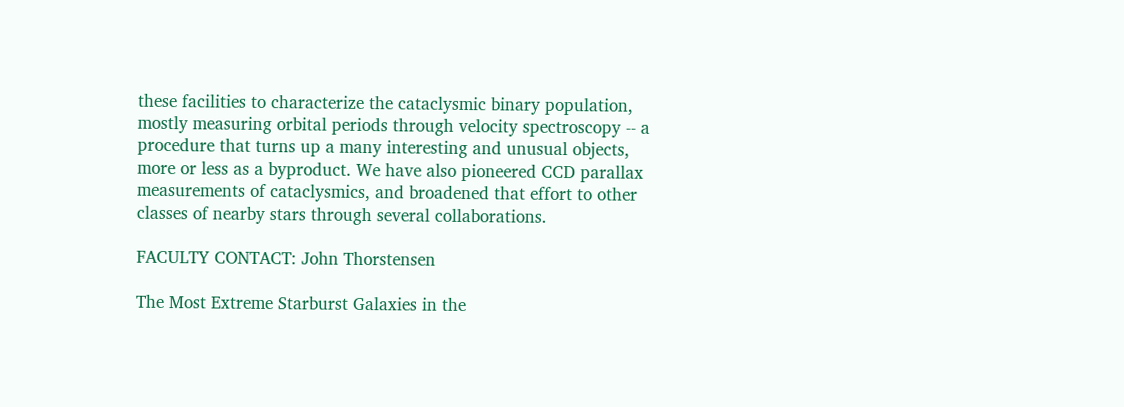these facilities to characterize the cataclysmic binary population, mostly measuring orbital periods through velocity spectroscopy -- a procedure that turns up a many interesting and unusual objects, more or less as a byproduct. We have also pioneered CCD parallax measurements of cataclysmics, and broadened that effort to other classes of nearby stars through several collaborations.

FACULTY CONTACT: John Thorstensen

The Most Extreme Starburst Galaxies in the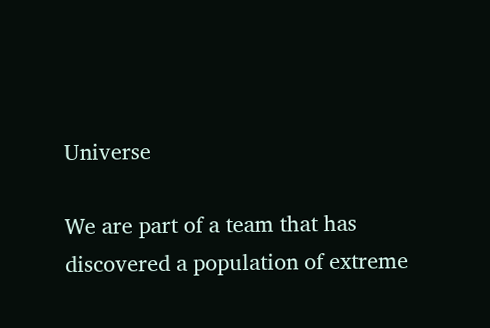Universe

We are part of a team that has discovered a population of extreme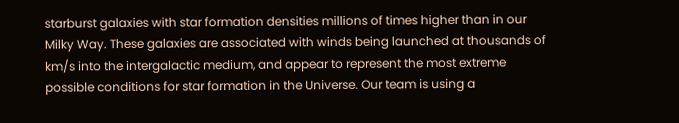starburst galaxies with star formation densities millions of times higher than in our Milky Way. These galaxies are associated with winds being launched at thousands of km/s into the intergalactic medium, and appear to represent the most extreme possible conditions for star formation in the Universe. Our team is using a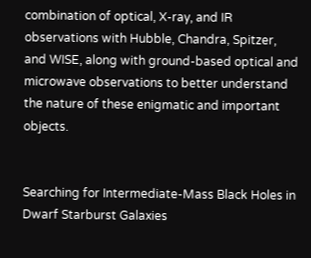combination of optical, X-ray, and IR observations with Hubble, Chandra, Spitzer, and WISE, along with ground-based optical and microwave observations to better understand the nature of these enigmatic and important objects.


Searching for Intermediate-Mass Black Holes in Dwarf Starburst Galaxies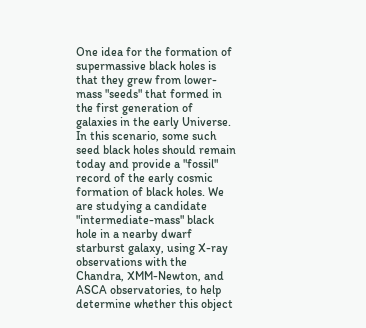One idea for the formation of supermassive black holes is that they grew from lower-mass "seeds" that formed in the first generation of galaxies in the early Universe. In this scenario, some such seed black holes should remain today and provide a "fossil" record of the early cosmic formation of black holes. We are studying a candidate "intermediate-mass" black hole in a nearby dwarf starburst galaxy, using X-ray observations with the Chandra, XMM-Newton, and ASCA observatories, to help determine whether this object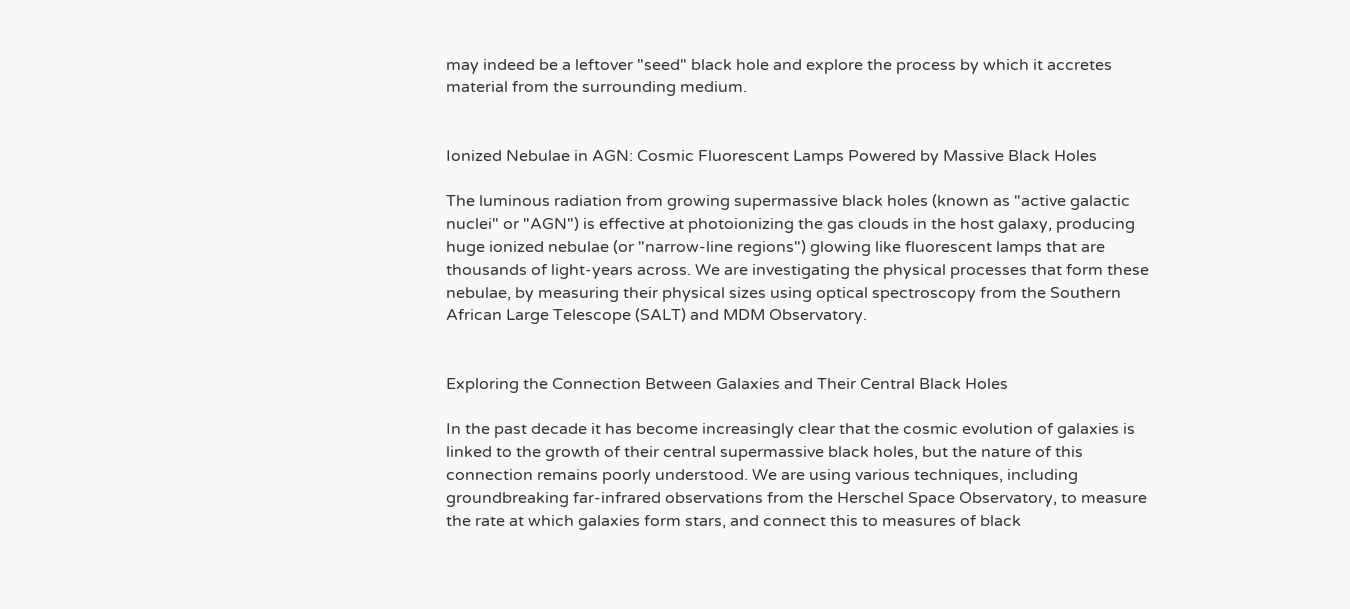may indeed be a leftover "seed" black hole and explore the process by which it accretes material from the surrounding medium.


Ionized Nebulae in AGN: Cosmic Fluorescent Lamps Powered by Massive Black Holes

The luminous radiation from growing supermassive black holes (known as "active galactic nuclei" or "AGN") is effective at photoionizing the gas clouds in the host galaxy, producing huge ionized nebulae (or "narrow-line regions") glowing like fluorescent lamps that are thousands of light-years across. We are investigating the physical processes that form these nebulae, by measuring their physical sizes using optical spectroscopy from the Southern African Large Telescope (SALT) and MDM Observatory.


Exploring the Connection Between Galaxies and Their Central Black Holes

In the past decade it has become increasingly clear that the cosmic evolution of galaxies is linked to the growth of their central supermassive black holes, but the nature of this connection remains poorly understood. We are using various techniques, including groundbreaking far-infrared observations from the Herschel Space Observatory, to measure the rate at which galaxies form stars, and connect this to measures of black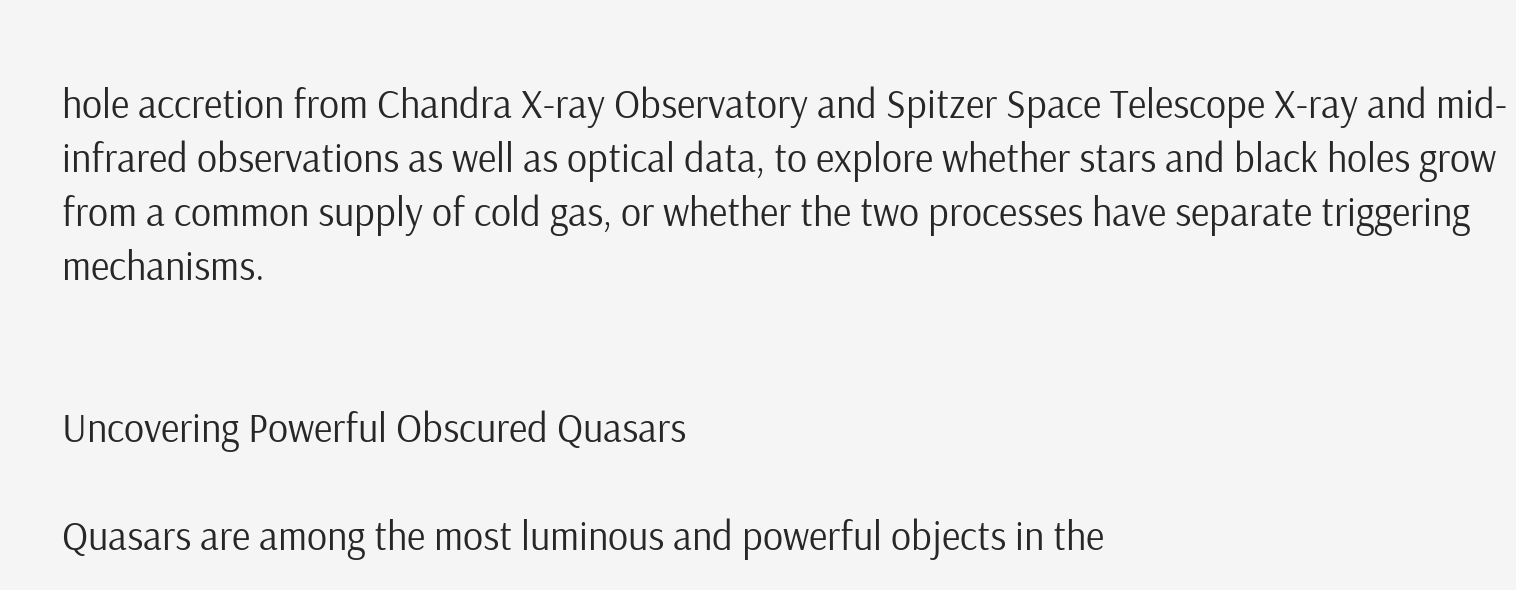hole accretion from Chandra X-ray Observatory and Spitzer Space Telescope X-ray and mid-infrared observations as well as optical data, to explore whether stars and black holes grow from a common supply of cold gas, or whether the two processes have separate triggering mechanisms.


Uncovering Powerful Obscured Quasars

Quasars are among the most luminous and powerful objects in the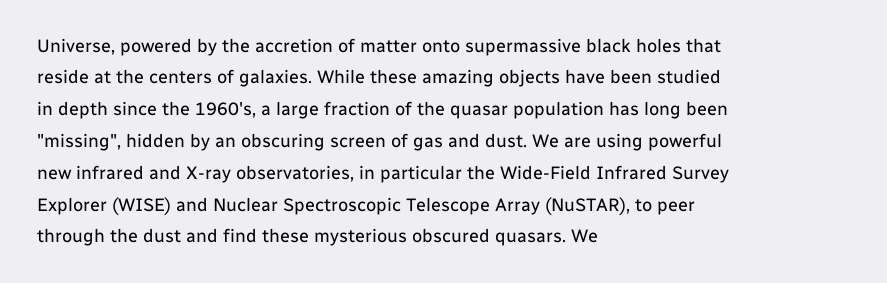Universe, powered by the accretion of matter onto supermassive black holes that reside at the centers of galaxies. While these amazing objects have been studied in depth since the 1960's, a large fraction of the quasar population has long been "missing", hidden by an obscuring screen of gas and dust. We are using powerful new infrared and X-ray observatories, in particular the Wide-Field Infrared Survey Explorer (WISE) and Nuclear Spectroscopic Telescope Array (NuSTAR), to peer through the dust and find these mysterious obscured quasars. We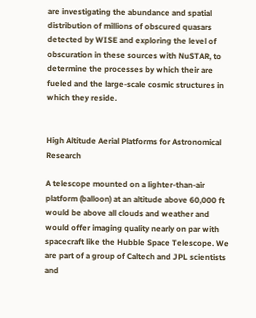are investigating the abundance and spatial distribution of millions of obscured quasars detected by WISE and exploring the level of obscuration in these sources with NuSTAR, to determine the processes by which their are fueled and the large-scale cosmic structures in which they reside.


High Altitude Aerial Platforms for Astronomical Research

A telescope mounted on a lighter-than-air platform (balloon) at an altitude above 60,000 ft would be above all clouds and weather and would offer imaging quality nearly on par with spacecraft like the Hubble Space Telescope. We are part of a group of Caltech and JPL scientists and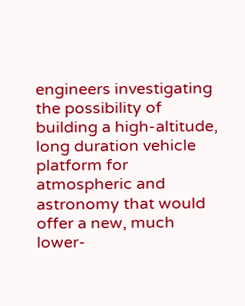engineers investigating the possibility of building a high-altitude, long duration vehicle platform for atmospheric and astronomy that would offer a new, much lower-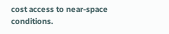cost access to near-space conditions.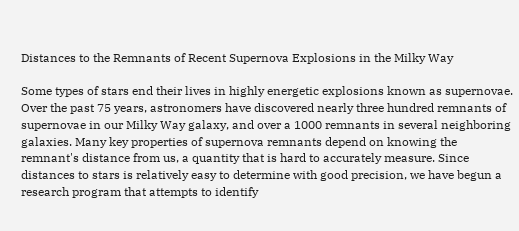Distances to the Remnants of Recent Supernova Explosions in the Milky Way

Some types of stars end their lives in highly energetic explosions known as supernovae. Over the past 75 years, astronomers have discovered nearly three hundred remnants of supernovae in our Milky Way galaxy, and over a 1000 remnants in several neighboring galaxies. Many key properties of supernova remnants depend on knowing the remnant's distance from us, a quantity that is hard to accurately measure. Since distances to stars is relatively easy to determine with good precision, we have begun a research program that attempts to identify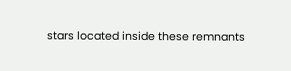stars located inside these remnants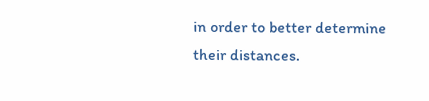in order to better determine their distances.